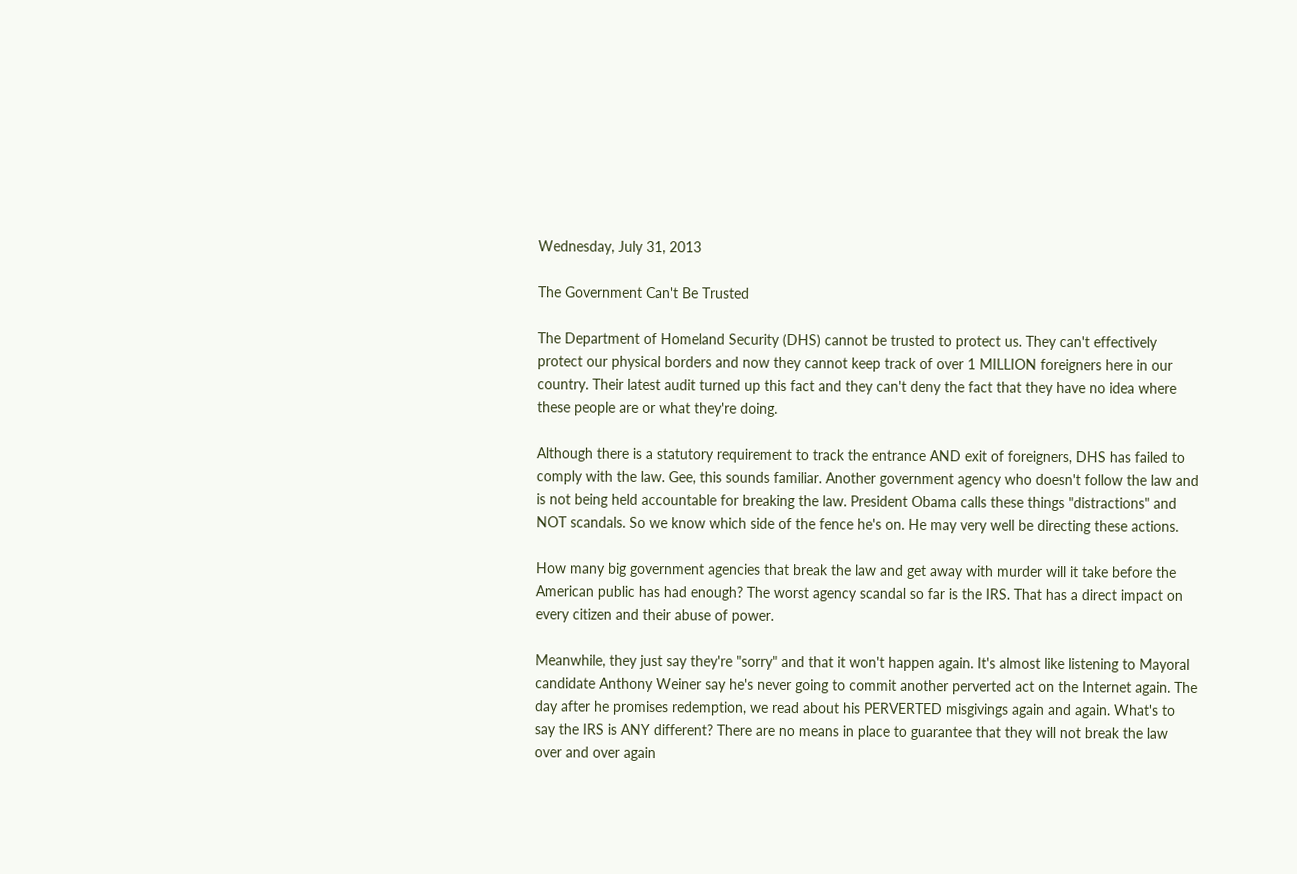Wednesday, July 31, 2013

The Government Can't Be Trusted

The Department of Homeland Security (DHS) cannot be trusted to protect us. They can't effectively protect our physical borders and now they cannot keep track of over 1 MILLION foreigners here in our country. Their latest audit turned up this fact and they can't deny the fact that they have no idea where these people are or what they're doing.

Although there is a statutory requirement to track the entrance AND exit of foreigners, DHS has failed to comply with the law. Gee, this sounds familiar. Another government agency who doesn't follow the law and is not being held accountable for breaking the law. President Obama calls these things "distractions" and NOT scandals. So we know which side of the fence he's on. He may very well be directing these actions.

How many big government agencies that break the law and get away with murder will it take before the American public has had enough? The worst agency scandal so far is the IRS. That has a direct impact on every citizen and their abuse of power.

Meanwhile, they just say they're "sorry" and that it won't happen again. It's almost like listening to Mayoral candidate Anthony Weiner say he's never going to commit another perverted act on the Internet again. The day after he promises redemption, we read about his PERVERTED misgivings again and again. What's to say the IRS is ANY different? There are no means in place to guarantee that they will not break the law over and over again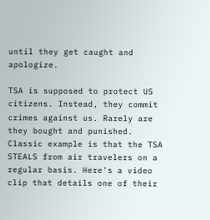until they get caught and apologize.

TSA is supposed to protect US citizens. Instead, they commit crimes against us. Rarely are they bought and punished. Classic example is that the TSA STEALS from air travelers on a regular basis. Here's a video clip that details one of their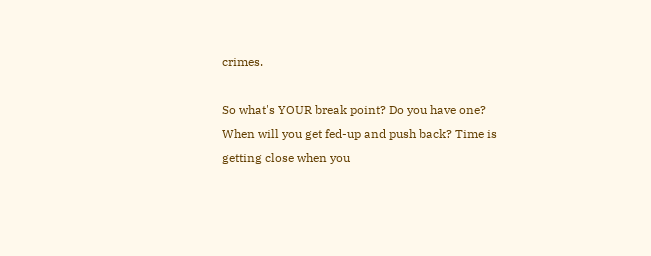crimes.

So what's YOUR break point? Do you have one? When will you get fed-up and push back? Time is getting close when you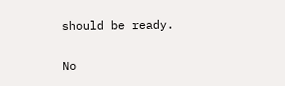should be ready.

No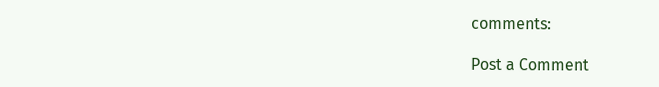comments:

Post a Comment